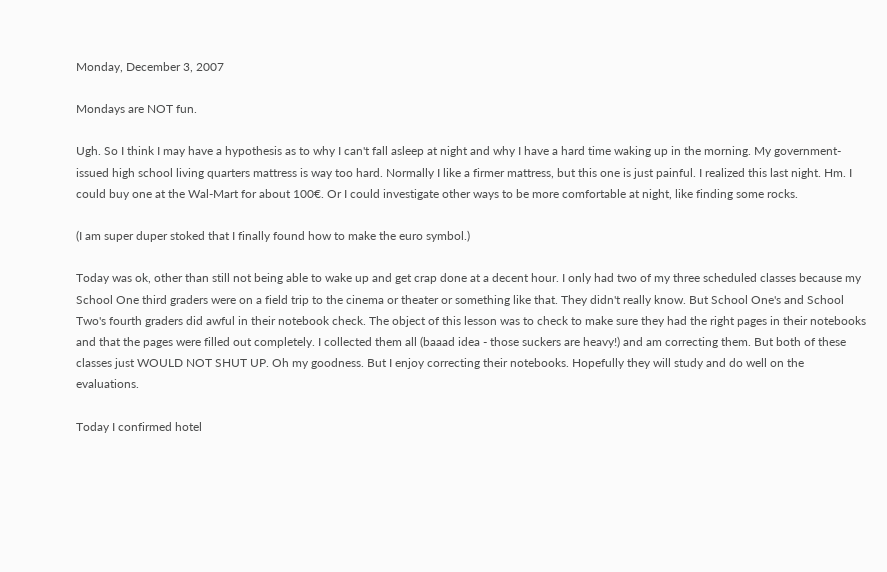Monday, December 3, 2007

Mondays are NOT fun.

Ugh. So I think I may have a hypothesis as to why I can't fall asleep at night and why I have a hard time waking up in the morning. My government-issued high school living quarters mattress is way too hard. Normally I like a firmer mattress, but this one is just painful. I realized this last night. Hm. I could buy one at the Wal-Mart for about 100€. Or I could investigate other ways to be more comfortable at night, like finding some rocks.

(I am super duper stoked that I finally found how to make the euro symbol.)

Today was ok, other than still not being able to wake up and get crap done at a decent hour. I only had two of my three scheduled classes because my School One third graders were on a field trip to the cinema or theater or something like that. They didn't really know. But School One's and School Two's fourth graders did awful in their notebook check. The object of this lesson was to check to make sure they had the right pages in their notebooks and that the pages were filled out completely. I collected them all (baaad idea - those suckers are heavy!) and am correcting them. But both of these classes just WOULD NOT SHUT UP. Oh my goodness. But I enjoy correcting their notebooks. Hopefully they will study and do well on the evaluations.

Today I confirmed hotel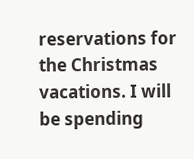reservations for the Christmas vacations. I will be spending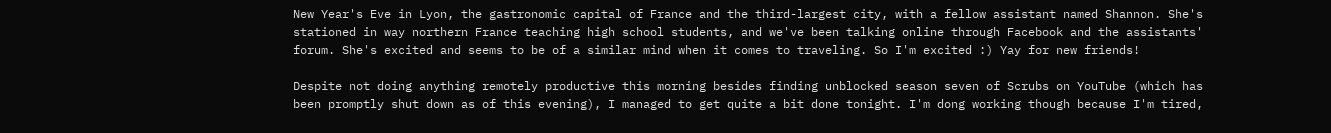New Year's Eve in Lyon, the gastronomic capital of France and the third-largest city, with a fellow assistant named Shannon. She's stationed in way northern France teaching high school students, and we've been talking online through Facebook and the assistants' forum. She's excited and seems to be of a similar mind when it comes to traveling. So I'm excited :) Yay for new friends!

Despite not doing anything remotely productive this morning besides finding unblocked season seven of Scrubs on YouTube (which has been promptly shut down as of this evening), I managed to get quite a bit done tonight. I'm dong working though because I'm tired,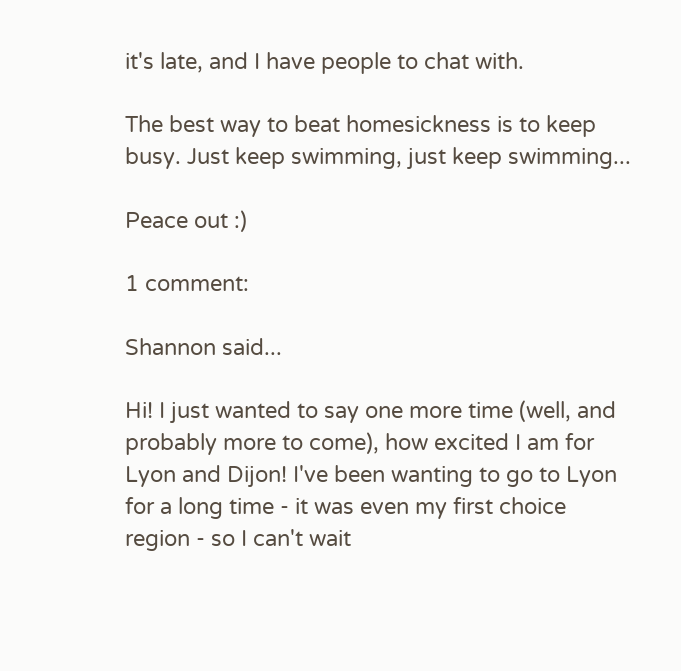it's late, and I have people to chat with.

The best way to beat homesickness is to keep busy. Just keep swimming, just keep swimming...

Peace out :)

1 comment:

Shannon said...

Hi! I just wanted to say one more time (well, and probably more to come), how excited I am for Lyon and Dijon! I've been wanting to go to Lyon for a long time - it was even my first choice region - so I can't wait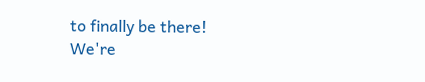to finally be there! We're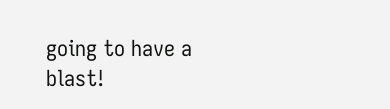going to have a blast!